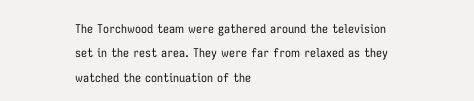The Torchwood team were gathered around the television set in the rest area. They were far from relaxed as they watched the continuation of the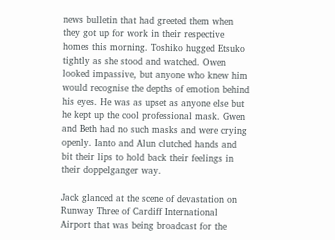news bulletin that had greeted them when they got up for work in their respective homes this morning. Toshiko hugged Etsuko tightly as she stood and watched. Owen looked impassive, but anyone who knew him would recognise the depths of emotion behind his eyes. He was as upset as anyone else but he kept up the cool professional mask. Gwen and Beth had no such masks and were crying openly. Ianto and Alun clutched hands and bit their lips to hold back their feelings in their doppelganger way.

Jack glanced at the scene of devastation on Runway Three of Cardiff International Airport that was being broadcast for the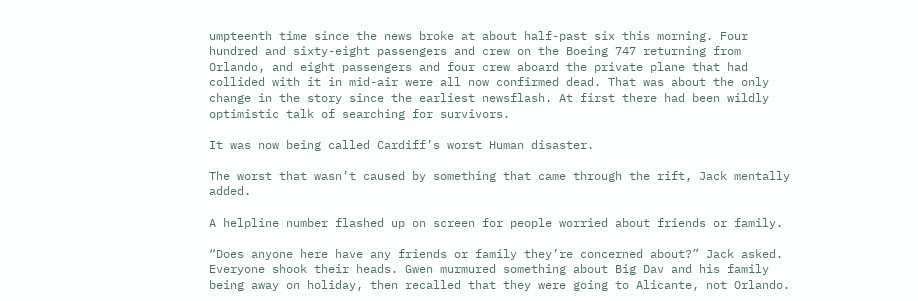umpteenth time since the news broke at about half-past six this morning. Four hundred and sixty-eight passengers and crew on the Boeing 747 returning from Orlando, and eight passengers and four crew aboard the private plane that had collided with it in mid-air were all now confirmed dead. That was about the only change in the story since the earliest newsflash. At first there had been wildly optimistic talk of searching for survivors.

It was now being called Cardiff’s worst Human disaster.

The worst that wasn’t caused by something that came through the rift, Jack mentally added.

A helpline number flashed up on screen for people worried about friends or family.

“Does anyone here have any friends or family they’re concerned about?” Jack asked. Everyone shook their heads. Gwen murmured something about Big Dav and his family being away on holiday, then recalled that they were going to Alicante, not Orlando.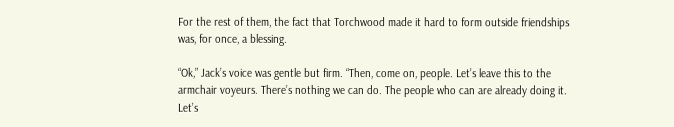For the rest of them, the fact that Torchwood made it hard to form outside friendships was, for once, a blessing.

“Ok,” Jack’s voice was gentle but firm. “Then, come on, people. Let’s leave this to the armchair voyeurs. There’s nothing we can do. The people who can are already doing it. Let’s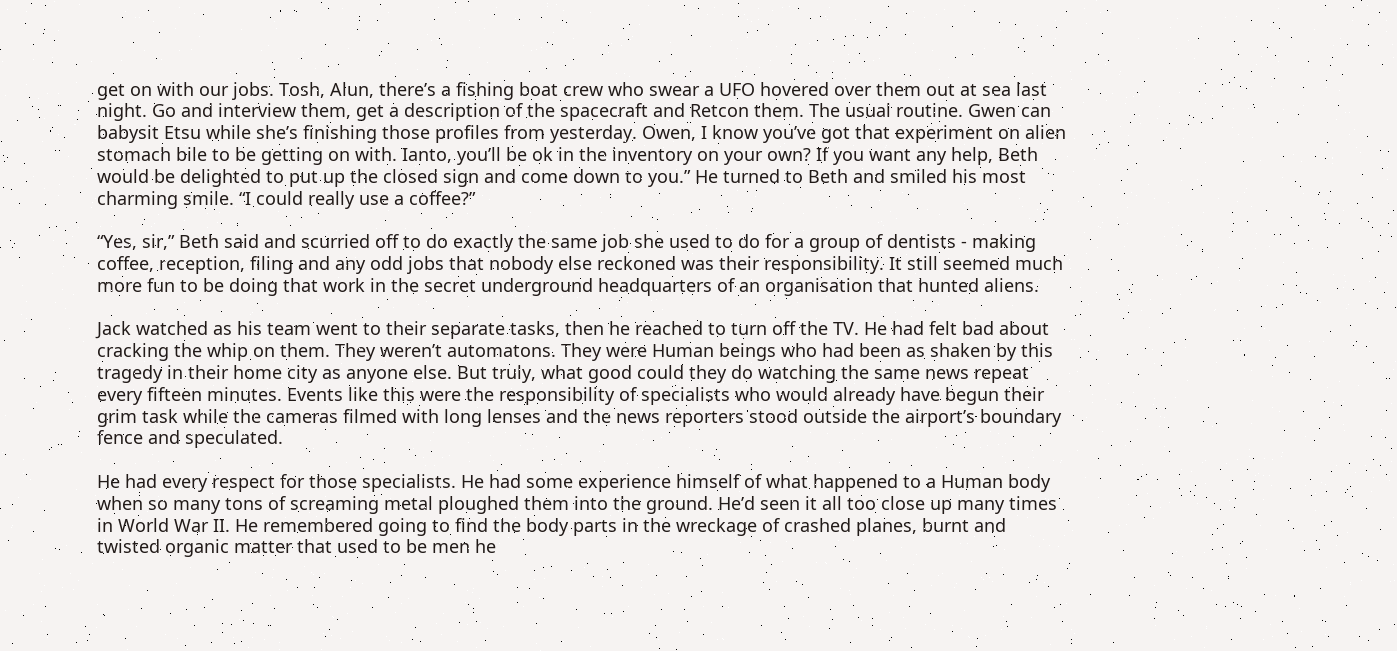get on with our jobs. Tosh, Alun, there’s a fishing boat crew who swear a UFO hovered over them out at sea last night. Go and interview them, get a description of the spacecraft and Retcon them. The usual routine. Gwen can babysit Etsu while she’s finishing those profiles from yesterday. Owen, I know you’ve got that experiment on alien stomach bile to be getting on with. Ianto, you’ll be ok in the inventory on your own? If you want any help, Beth would be delighted to put up the closed sign and come down to you.” He turned to Beth and smiled his most charming smile. “I could really use a coffee?”

“Yes, sir,” Beth said and scurried off to do exactly the same job she used to do for a group of dentists - making coffee, reception, filing and any odd jobs that nobody else reckoned was their responsibility. It still seemed much more fun to be doing that work in the secret underground headquarters of an organisation that hunted aliens.

Jack watched as his team went to their separate tasks, then he reached to turn off the TV. He had felt bad about cracking the whip on them. They weren’t automatons. They were Human beings who had been as shaken by this tragedy in their home city as anyone else. But truly, what good could they do watching the same news repeat every fifteen minutes. Events like this were the responsibility of specialists who would already have begun their grim task while the cameras filmed with long lenses and the news reporters stood outside the airport’s boundary fence and speculated.

He had every respect for those specialists. He had some experience himself of what happened to a Human body when so many tons of screaming metal ploughed them into the ground. He’d seen it all too close up many times in World War II. He remembered going to find the body parts in the wreckage of crashed planes, burnt and twisted organic matter that used to be men he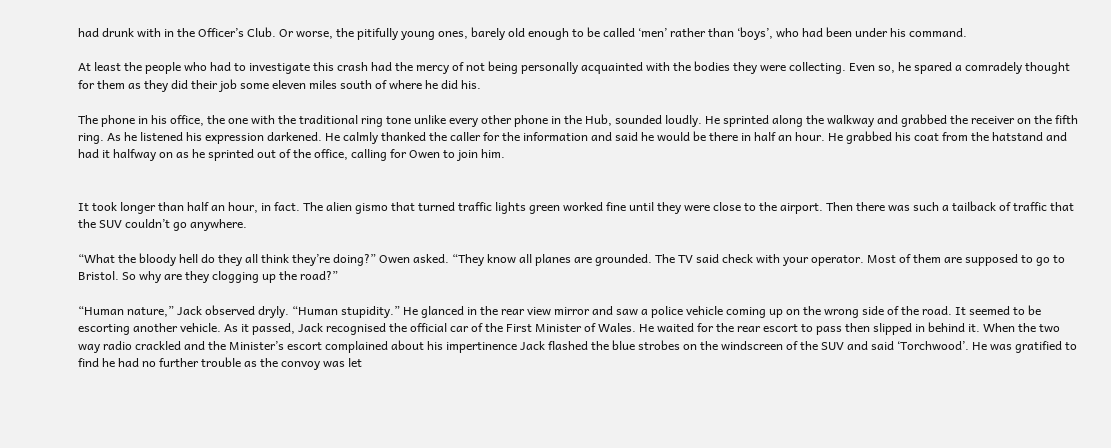had drunk with in the Officer’s Club. Or worse, the pitifully young ones, barely old enough to be called ‘men’ rather than ‘boys’, who had been under his command.

At least the people who had to investigate this crash had the mercy of not being personally acquainted with the bodies they were collecting. Even so, he spared a comradely thought for them as they did their job some eleven miles south of where he did his.

The phone in his office, the one with the traditional ring tone unlike every other phone in the Hub, sounded loudly. He sprinted along the walkway and grabbed the receiver on the fifth ring. As he listened his expression darkened. He calmly thanked the caller for the information and said he would be there in half an hour. He grabbed his coat from the hatstand and had it halfway on as he sprinted out of the office, calling for Owen to join him.


It took longer than half an hour, in fact. The alien gismo that turned traffic lights green worked fine until they were close to the airport. Then there was such a tailback of traffic that the SUV couldn’t go anywhere.

“What the bloody hell do they all think they’re doing?” Owen asked. “They know all planes are grounded. The TV said check with your operator. Most of them are supposed to go to Bristol. So why are they clogging up the road?”

“Human nature,” Jack observed dryly. “Human stupidity.” He glanced in the rear view mirror and saw a police vehicle coming up on the wrong side of the road. It seemed to be escorting another vehicle. As it passed, Jack recognised the official car of the First Minister of Wales. He waited for the rear escort to pass then slipped in behind it. When the two way radio crackled and the Minister’s escort complained about his impertinence Jack flashed the blue strobes on the windscreen of the SUV and said ‘Torchwood’. He was gratified to find he had no further trouble as the convoy was let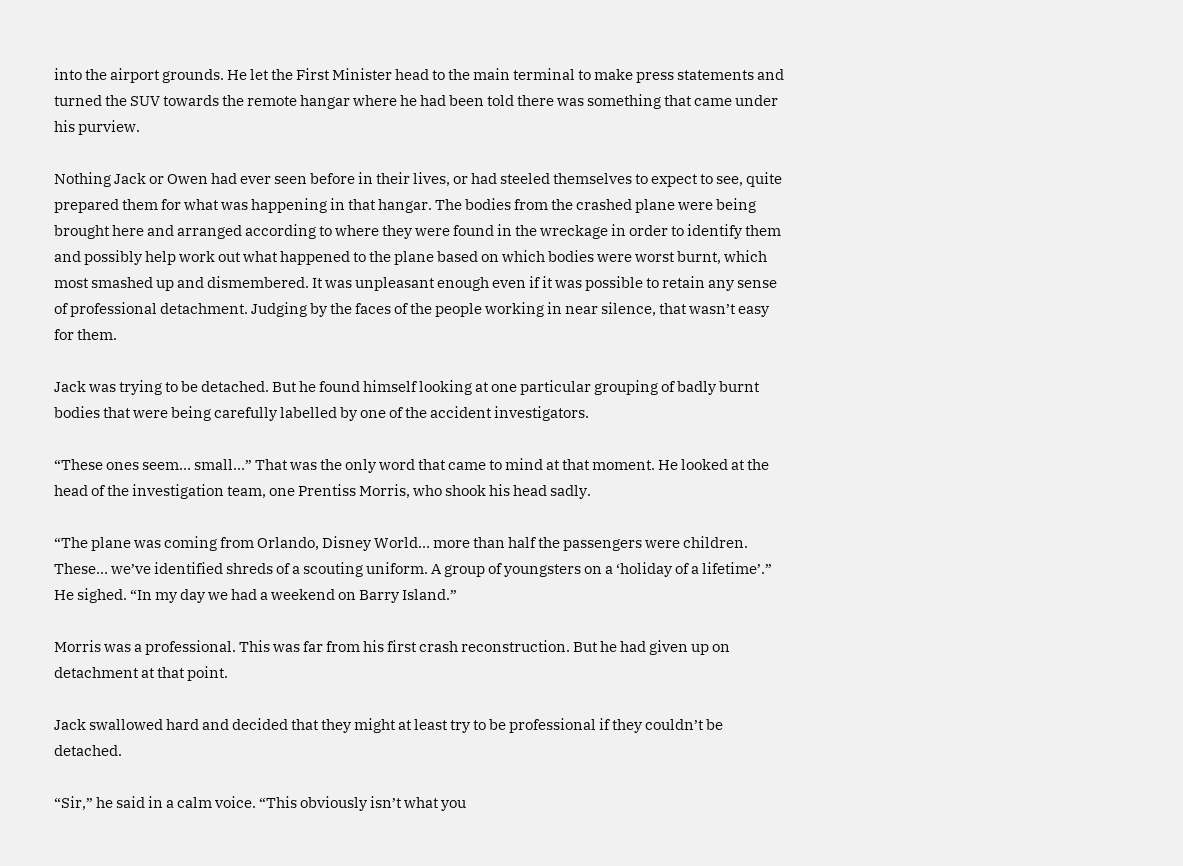into the airport grounds. He let the First Minister head to the main terminal to make press statements and turned the SUV towards the remote hangar where he had been told there was something that came under his purview.

Nothing Jack or Owen had ever seen before in their lives, or had steeled themselves to expect to see, quite prepared them for what was happening in that hangar. The bodies from the crashed plane were being brought here and arranged according to where they were found in the wreckage in order to identify them and possibly help work out what happened to the plane based on which bodies were worst burnt, which most smashed up and dismembered. It was unpleasant enough even if it was possible to retain any sense of professional detachment. Judging by the faces of the people working in near silence, that wasn’t easy for them.

Jack was trying to be detached. But he found himself looking at one particular grouping of badly burnt bodies that were being carefully labelled by one of the accident investigators.

“These ones seem… small…” That was the only word that came to mind at that moment. He looked at the head of the investigation team, one Prentiss Morris, who shook his head sadly.

“The plane was coming from Orlando, Disney World… more than half the passengers were children. These… we’ve identified shreds of a scouting uniform. A group of youngsters on a ‘holiday of a lifetime’.” He sighed. “In my day we had a weekend on Barry Island.”

Morris was a professional. This was far from his first crash reconstruction. But he had given up on detachment at that point.

Jack swallowed hard and decided that they might at least try to be professional if they couldn’t be detached.

“Sir,” he said in a calm voice. “This obviously isn’t what you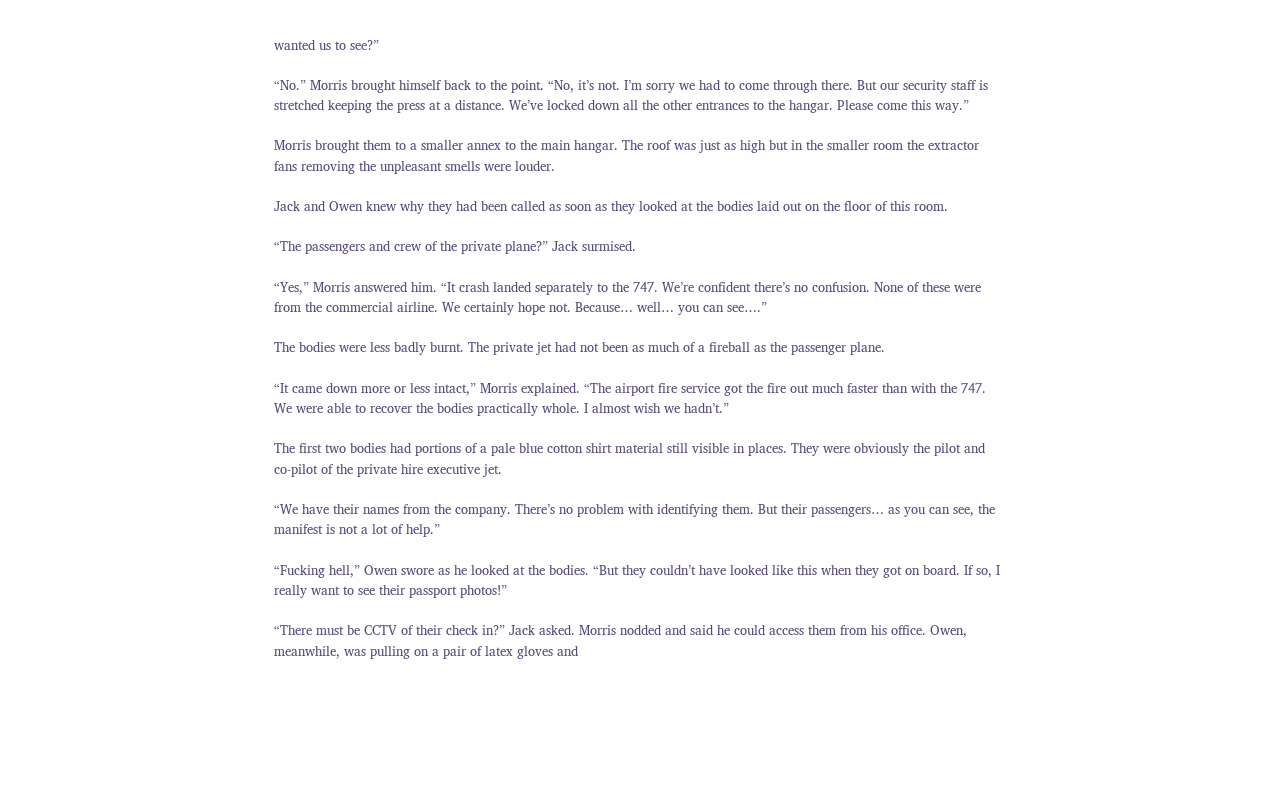wanted us to see?”

“No.” Morris brought himself back to the point. “No, it’s not. I’m sorry we had to come through there. But our security staff is stretched keeping the press at a distance. We’ve locked down all the other entrances to the hangar. Please come this way.”

Morris brought them to a smaller annex to the main hangar. The roof was just as high but in the smaller room the extractor fans removing the unpleasant smells were louder.

Jack and Owen knew why they had been called as soon as they looked at the bodies laid out on the floor of this room.

“The passengers and crew of the private plane?” Jack surmised.

“Yes,” Morris answered him. “It crash landed separately to the 747. We’re confident there’s no confusion. None of these were from the commercial airline. We certainly hope not. Because… well… you can see….”

The bodies were less badly burnt. The private jet had not been as much of a fireball as the passenger plane.

“It came down more or less intact,” Morris explained. “The airport fire service got the fire out much faster than with the 747. We were able to recover the bodies practically whole. I almost wish we hadn’t.”

The first two bodies had portions of a pale blue cotton shirt material still visible in places. They were obviously the pilot and co-pilot of the private hire executive jet.

“We have their names from the company. There’s no problem with identifying them. But their passengers… as you can see, the manifest is not a lot of help.”

“Fucking hell,” Owen swore as he looked at the bodies. “But they couldn’t have looked like this when they got on board. If so, I really want to see their passport photos!”

“There must be CCTV of their check in?” Jack asked. Morris nodded and said he could access them from his office. Owen, meanwhile, was pulling on a pair of latex gloves and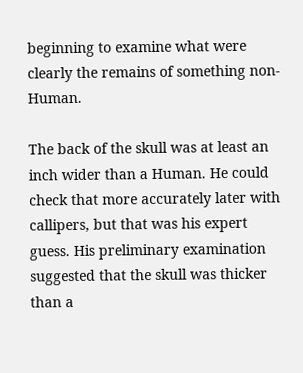beginning to examine what were clearly the remains of something non-Human.

The back of the skull was at least an inch wider than a Human. He could check that more accurately later with callipers, but that was his expert guess. His preliminary examination suggested that the skull was thicker than a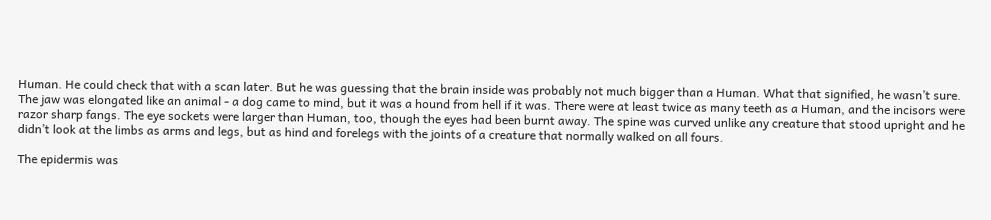Human. He could check that with a scan later. But he was guessing that the brain inside was probably not much bigger than a Human. What that signified, he wasn’t sure. The jaw was elongated like an animal - a dog came to mind, but it was a hound from hell if it was. There were at least twice as many teeth as a Human, and the incisors were razor sharp fangs. The eye sockets were larger than Human, too, though the eyes had been burnt away. The spine was curved unlike any creature that stood upright and he didn’t look at the limbs as arms and legs, but as hind and forelegs with the joints of a creature that normally walked on all fours.

The epidermis was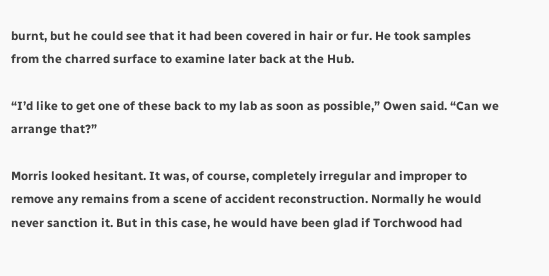burnt, but he could see that it had been covered in hair or fur. He took samples from the charred surface to examine later back at the Hub.

“I’d like to get one of these back to my lab as soon as possible,” Owen said. “Can we arrange that?”

Morris looked hesitant. It was, of course, completely irregular and improper to remove any remains from a scene of accident reconstruction. Normally he would never sanction it. But in this case, he would have been glad if Torchwood had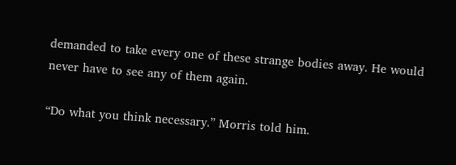demanded to take every one of these strange bodies away. He would never have to see any of them again.

“Do what you think necessary.” Morris told him.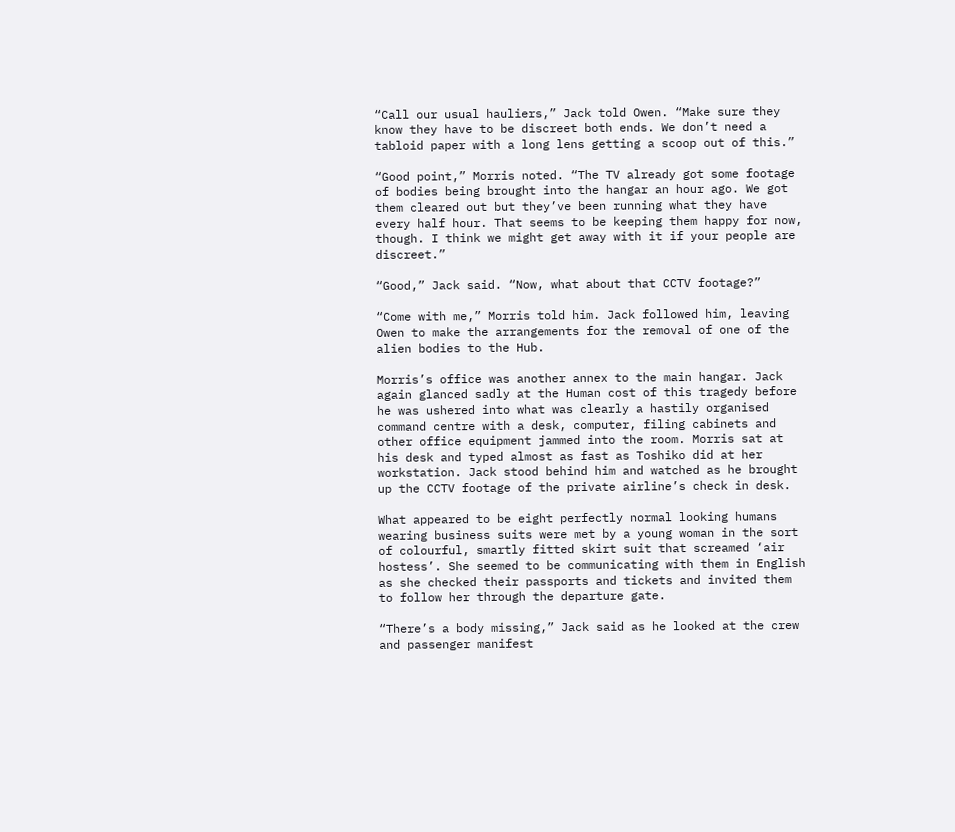“Call our usual hauliers,” Jack told Owen. “Make sure they know they have to be discreet both ends. We don’t need a tabloid paper with a long lens getting a scoop out of this.”

“Good point,” Morris noted. “The TV already got some footage of bodies being brought into the hangar an hour ago. We got them cleared out but they’ve been running what they have every half hour. That seems to be keeping them happy for now, though. I think we might get away with it if your people are discreet.”

“Good,” Jack said. “Now, what about that CCTV footage?”

“Come with me,” Morris told him. Jack followed him, leaving Owen to make the arrangements for the removal of one of the alien bodies to the Hub.

Morris’s office was another annex to the main hangar. Jack again glanced sadly at the Human cost of this tragedy before he was ushered into what was clearly a hastily organised command centre with a desk, computer, filing cabinets and other office equipment jammed into the room. Morris sat at his desk and typed almost as fast as Toshiko did at her workstation. Jack stood behind him and watched as he brought up the CCTV footage of the private airline’s check in desk.

What appeared to be eight perfectly normal looking humans wearing business suits were met by a young woman in the sort of colourful, smartly fitted skirt suit that screamed ‘air hostess’. She seemed to be communicating with them in English as she checked their passports and tickets and invited them to follow her through the departure gate.

“There’s a body missing,” Jack said as he looked at the crew and passenger manifest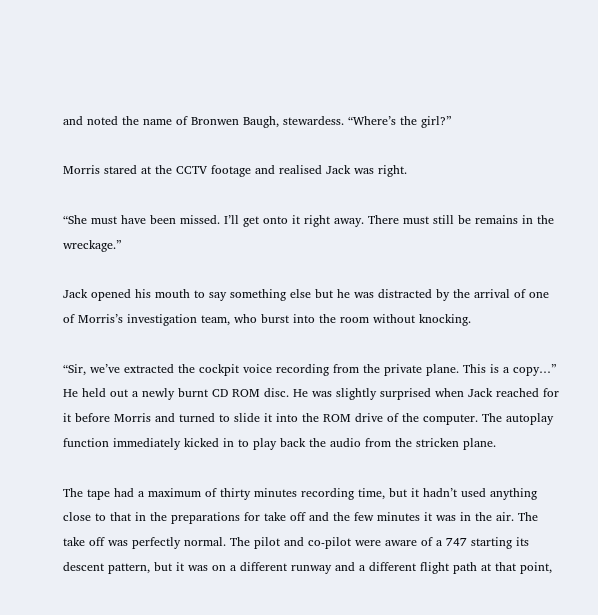and noted the name of Bronwen Baugh, stewardess. “Where’s the girl?”

Morris stared at the CCTV footage and realised Jack was right.

“She must have been missed. I’ll get onto it right away. There must still be remains in the wreckage.”

Jack opened his mouth to say something else but he was distracted by the arrival of one of Morris’s investigation team, who burst into the room without knocking.

“Sir, we’ve extracted the cockpit voice recording from the private plane. This is a copy…” He held out a newly burnt CD ROM disc. He was slightly surprised when Jack reached for it before Morris and turned to slide it into the ROM drive of the computer. The autoplay function immediately kicked in to play back the audio from the stricken plane.

The tape had a maximum of thirty minutes recording time, but it hadn’t used anything close to that in the preparations for take off and the few minutes it was in the air. The take off was perfectly normal. The pilot and co-pilot were aware of a 747 starting its descent pattern, but it was on a different runway and a different flight path at that point,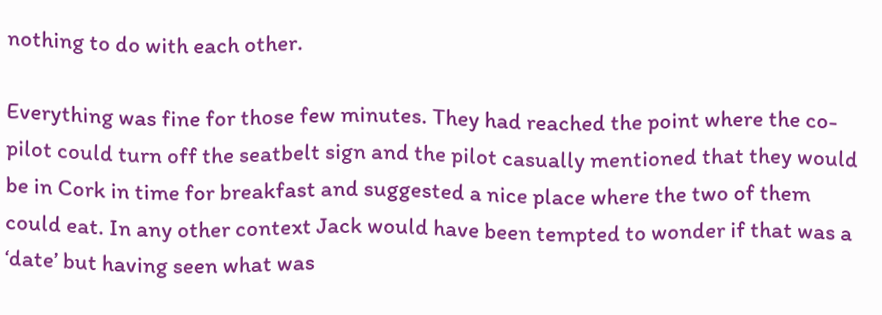nothing to do with each other.

Everything was fine for those few minutes. They had reached the point where the co-pilot could turn off the seatbelt sign and the pilot casually mentioned that they would be in Cork in time for breakfast and suggested a nice place where the two of them could eat. In any other context Jack would have been tempted to wonder if that was a ‘date’ but having seen what was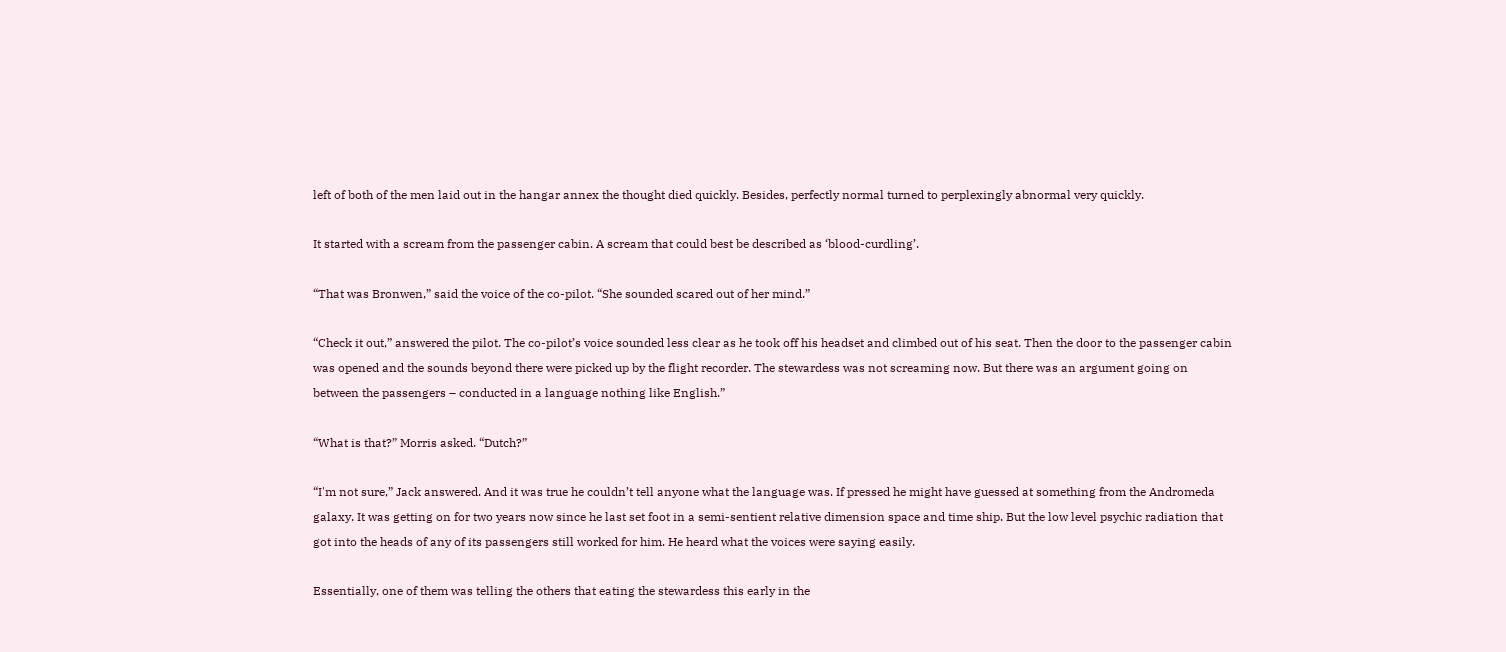left of both of the men laid out in the hangar annex the thought died quickly. Besides, perfectly normal turned to perplexingly abnormal very quickly.

It started with a scream from the passenger cabin. A scream that could best be described as ‘blood-curdling’.

“That was Bronwen,” said the voice of the co-pilot. “She sounded scared out of her mind.”

“Check it out,” answered the pilot. The co-pilot’s voice sounded less clear as he took off his headset and climbed out of his seat. Then the door to the passenger cabin was opened and the sounds beyond there were picked up by the flight recorder. The stewardess was not screaming now. But there was an argument going on between the passengers – conducted in a language nothing like English.”

“What is that?” Morris asked. “Dutch?”

“I'm not sure,” Jack answered. And it was true he couldn’t tell anyone what the language was. If pressed he might have guessed at something from the Andromeda galaxy. It was getting on for two years now since he last set foot in a semi-sentient relative dimension space and time ship. But the low level psychic radiation that got into the heads of any of its passengers still worked for him. He heard what the voices were saying easily.

Essentially, one of them was telling the others that eating the stewardess this early in the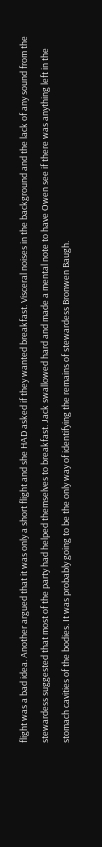flight was a bad idea. Another argued that it was only a short flight and she HAD asked if they wanted breakfast. Visceral noises in the background and the lack of any sound from the stewardess suggested that most of the party had helped themselves to breakfast. Jack swallowed hard and made a mental note to have Owen see if there was anything left in the stomach cavities of the bodies. It was probably going to be the only way of identifying the remains of stewardess Bronwen Baugh.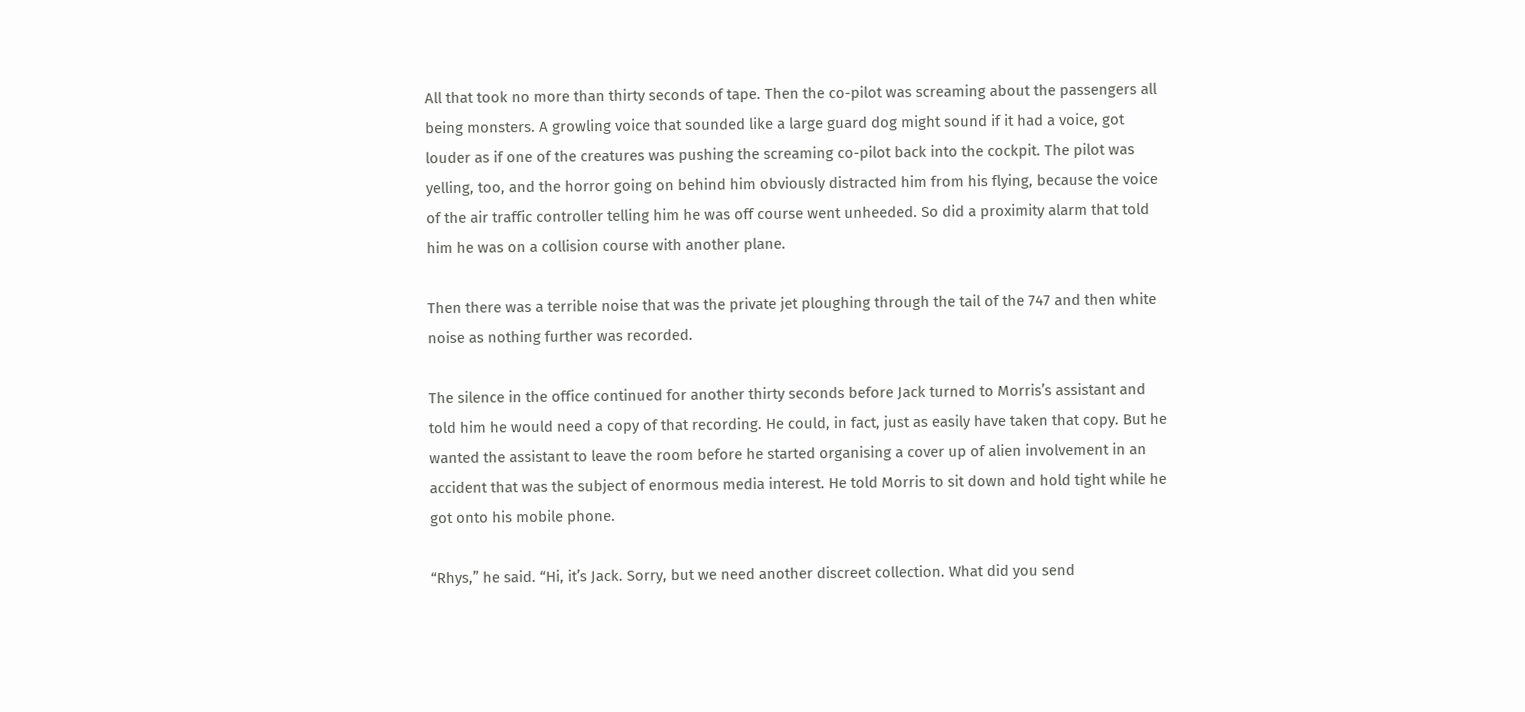All that took no more than thirty seconds of tape. Then the co-pilot was screaming about the passengers all being monsters. A growling voice that sounded like a large guard dog might sound if it had a voice, got louder as if one of the creatures was pushing the screaming co-pilot back into the cockpit. The pilot was yelling, too, and the horror going on behind him obviously distracted him from his flying, because the voice of the air traffic controller telling him he was off course went unheeded. So did a proximity alarm that told him he was on a collision course with another plane.

Then there was a terrible noise that was the private jet ploughing through the tail of the 747 and then white noise as nothing further was recorded.

The silence in the office continued for another thirty seconds before Jack turned to Morris’s assistant and told him he would need a copy of that recording. He could, in fact, just as easily have taken that copy. But he wanted the assistant to leave the room before he started organising a cover up of alien involvement in an accident that was the subject of enormous media interest. He told Morris to sit down and hold tight while he got onto his mobile phone.

“Rhys,” he said. “Hi, it’s Jack. Sorry, but we need another discreet collection. What did you send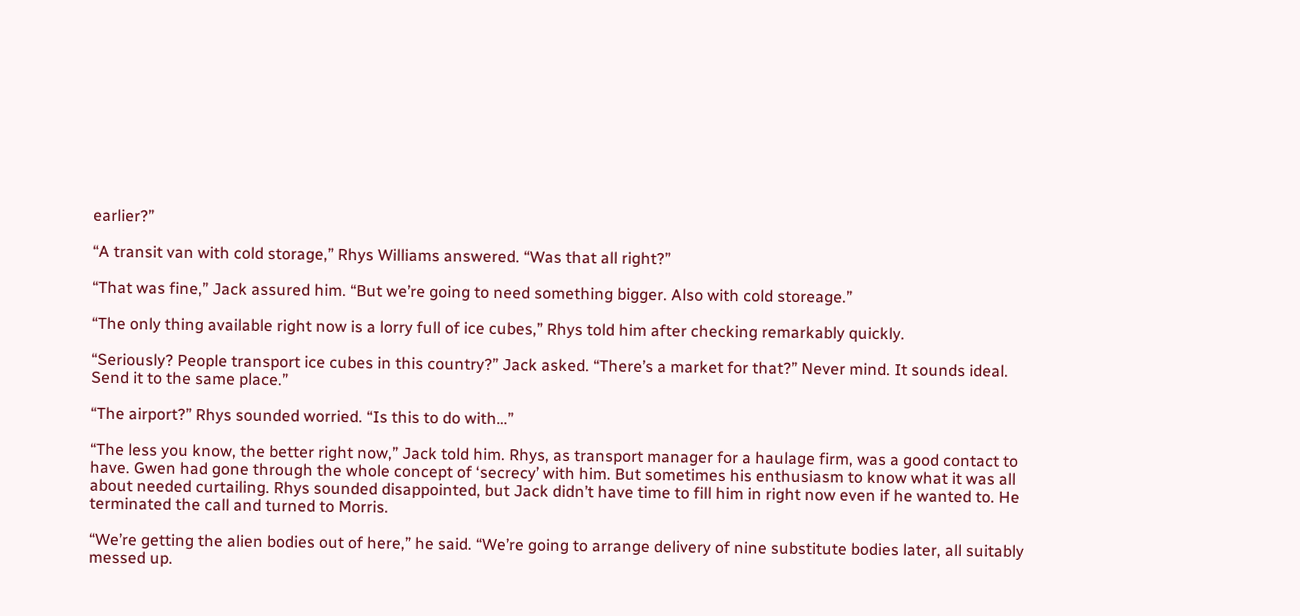earlier?”

“A transit van with cold storage,” Rhys Williams answered. “Was that all right?”

“That was fine,” Jack assured him. “But we’re going to need something bigger. Also with cold storeage.”

“The only thing available right now is a lorry full of ice cubes,” Rhys told him after checking remarkably quickly.

“Seriously? People transport ice cubes in this country?” Jack asked. “There’s a market for that?” Never mind. It sounds ideal. Send it to the same place.”

“The airport?” Rhys sounded worried. “Is this to do with…”

“The less you know, the better right now,” Jack told him. Rhys, as transport manager for a haulage firm, was a good contact to have. Gwen had gone through the whole concept of ‘secrecy’ with him. But sometimes his enthusiasm to know what it was all about needed curtailing. Rhys sounded disappointed, but Jack didn’t have time to fill him in right now even if he wanted to. He terminated the call and turned to Morris.

“We’re getting the alien bodies out of here,” he said. “We’re going to arrange delivery of nine substitute bodies later, all suitably messed up.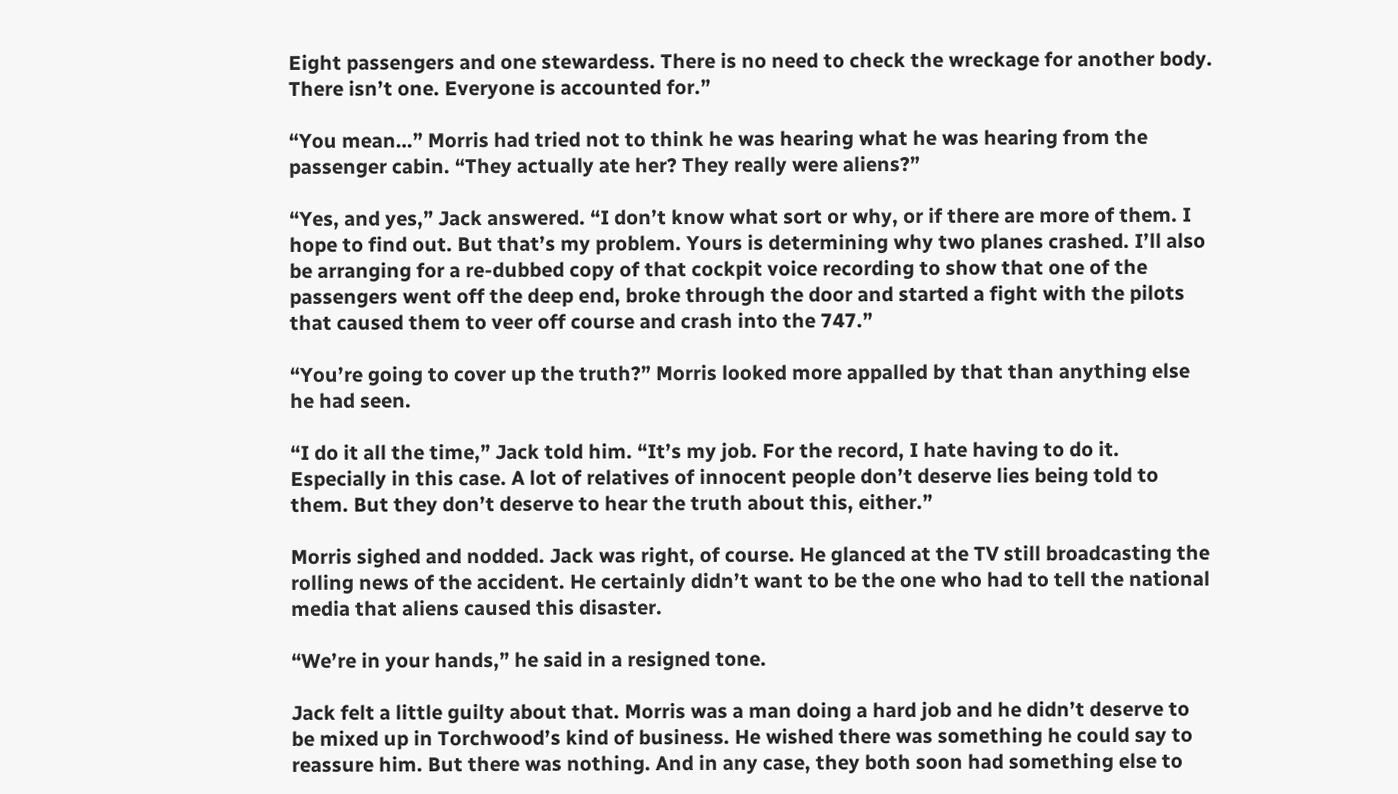Eight passengers and one stewardess. There is no need to check the wreckage for another body. There isn’t one. Everyone is accounted for.”

“You mean…” Morris had tried not to think he was hearing what he was hearing from the passenger cabin. “They actually ate her? They really were aliens?”

“Yes, and yes,” Jack answered. “I don’t know what sort or why, or if there are more of them. I hope to find out. But that’s my problem. Yours is determining why two planes crashed. I’ll also be arranging for a re-dubbed copy of that cockpit voice recording to show that one of the passengers went off the deep end, broke through the door and started a fight with the pilots that caused them to veer off course and crash into the 747.”

“You’re going to cover up the truth?” Morris looked more appalled by that than anything else he had seen.

“I do it all the time,” Jack told him. “It’s my job. For the record, I hate having to do it. Especially in this case. A lot of relatives of innocent people don’t deserve lies being told to them. But they don’t deserve to hear the truth about this, either.”

Morris sighed and nodded. Jack was right, of course. He glanced at the TV still broadcasting the rolling news of the accident. He certainly didn’t want to be the one who had to tell the national media that aliens caused this disaster.

“We’re in your hands,” he said in a resigned tone.

Jack felt a little guilty about that. Morris was a man doing a hard job and he didn’t deserve to be mixed up in Torchwood’s kind of business. He wished there was something he could say to reassure him. But there was nothing. And in any case, they both soon had something else to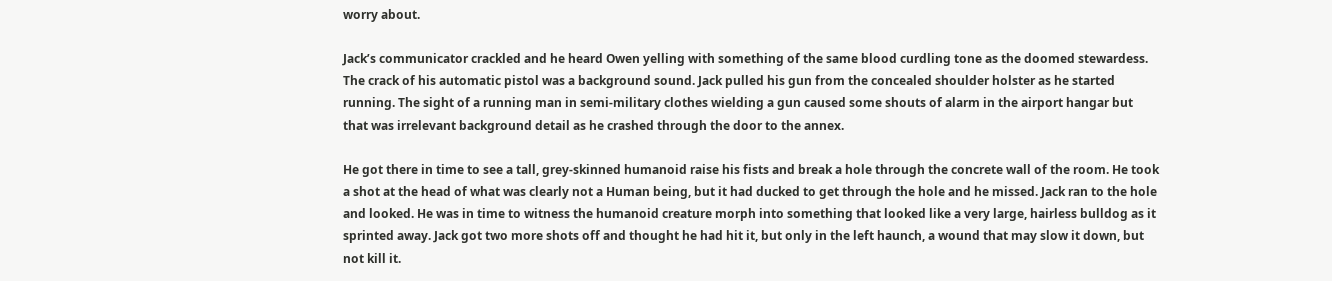worry about.

Jack’s communicator crackled and he heard Owen yelling with something of the same blood curdling tone as the doomed stewardess. The crack of his automatic pistol was a background sound. Jack pulled his gun from the concealed shoulder holster as he started running. The sight of a running man in semi-military clothes wielding a gun caused some shouts of alarm in the airport hangar but that was irrelevant background detail as he crashed through the door to the annex.

He got there in time to see a tall, grey-skinned humanoid raise his fists and break a hole through the concrete wall of the room. He took a shot at the head of what was clearly not a Human being, but it had ducked to get through the hole and he missed. Jack ran to the hole and looked. He was in time to witness the humanoid creature morph into something that looked like a very large, hairless bulldog as it sprinted away. Jack got two more shots off and thought he had hit it, but only in the left haunch, a wound that may slow it down, but not kill it.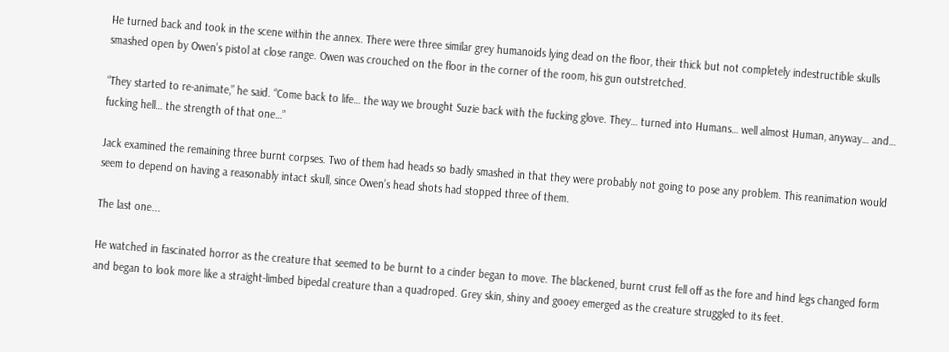He turned back and took in the scene within the annex. There were three similar grey humanoids lying dead on the floor, their thick but not completely indestructible skulls smashed open by Owen’s pistol at close range. Owen was crouched on the floor in the corner of the room, his gun outstretched.

“They started to re-animate,” he said. “Come back to life… the way we brought Suzie back with the fucking glove. They… turned into Humans… well almost Human, anyway… and… fucking hell… the strength of that one…”

Jack examined the remaining three burnt corpses. Two of them had heads so badly smashed in that they were probably not going to pose any problem. This reanimation would seem to depend on having a reasonably intact skull, since Owen’s head shots had stopped three of them.

The last one...

He watched in fascinated horror as the creature that seemed to be burnt to a cinder began to move. The blackened, burnt crust fell off as the fore and hind legs changed form and began to look more like a straight-limbed bipedal creature than a quadroped. Grey skin, shiny and gooey emerged as the creature struggled to its feet.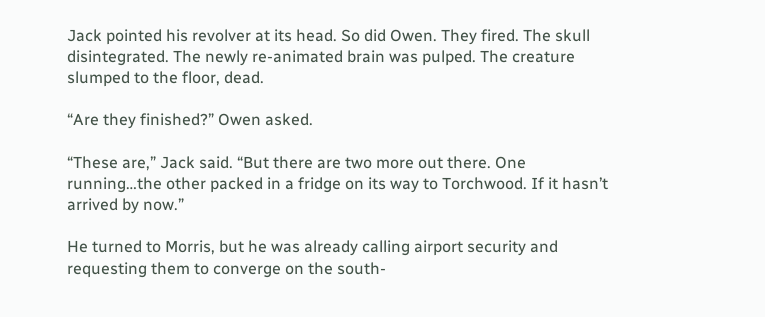Jack pointed his revolver at its head. So did Owen. They fired. The skull disintegrated. The newly re-animated brain was pulped. The creature slumped to the floor, dead.

“Are they finished?” Owen asked.

“These are,” Jack said. “But there are two more out there. One running…the other packed in a fridge on its way to Torchwood. If it hasn’t arrived by now.”

He turned to Morris, but he was already calling airport security and requesting them to converge on the south-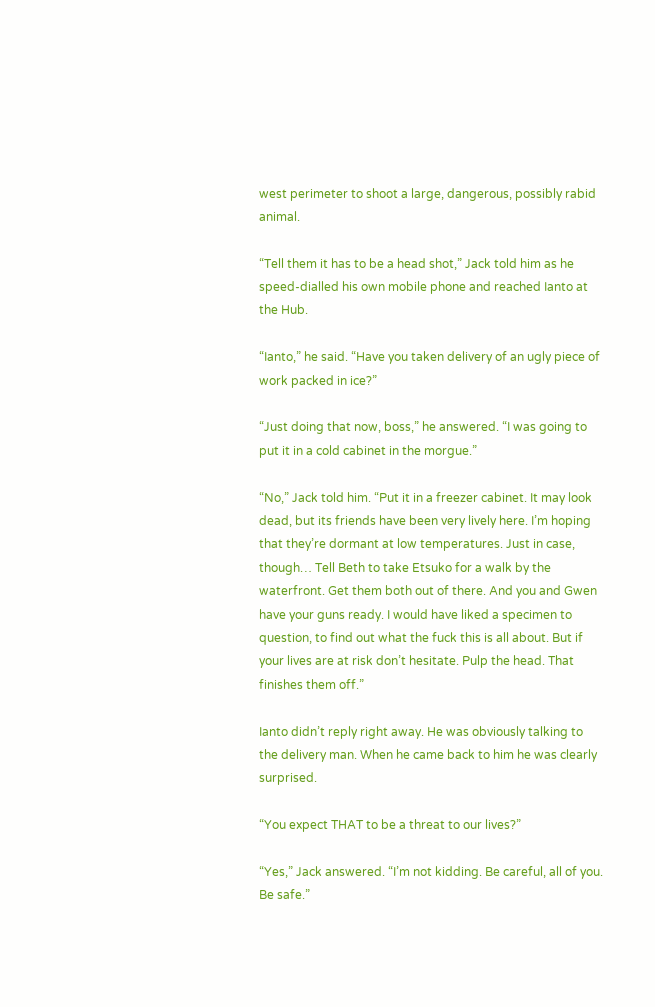west perimeter to shoot a large, dangerous, possibly rabid animal.

“Tell them it has to be a head shot,” Jack told him as he speed-dialled his own mobile phone and reached Ianto at the Hub.

“Ianto,” he said. “Have you taken delivery of an ugly piece of work packed in ice?”

“Just doing that now, boss,” he answered. “I was going to put it in a cold cabinet in the morgue.”

“No,” Jack told him. “Put it in a freezer cabinet. It may look dead, but its friends have been very lively here. I’m hoping that they’re dormant at low temperatures. Just in case, though… Tell Beth to take Etsuko for a walk by the waterfront. Get them both out of there. And you and Gwen have your guns ready. I would have liked a specimen to question, to find out what the fuck this is all about. But if your lives are at risk don’t hesitate. Pulp the head. That finishes them off.”

Ianto didn’t reply right away. He was obviously talking to the delivery man. When he came back to him he was clearly surprised.

“You expect THAT to be a threat to our lives?”

“Yes,” Jack answered. “I’m not kidding. Be careful, all of you. Be safe.”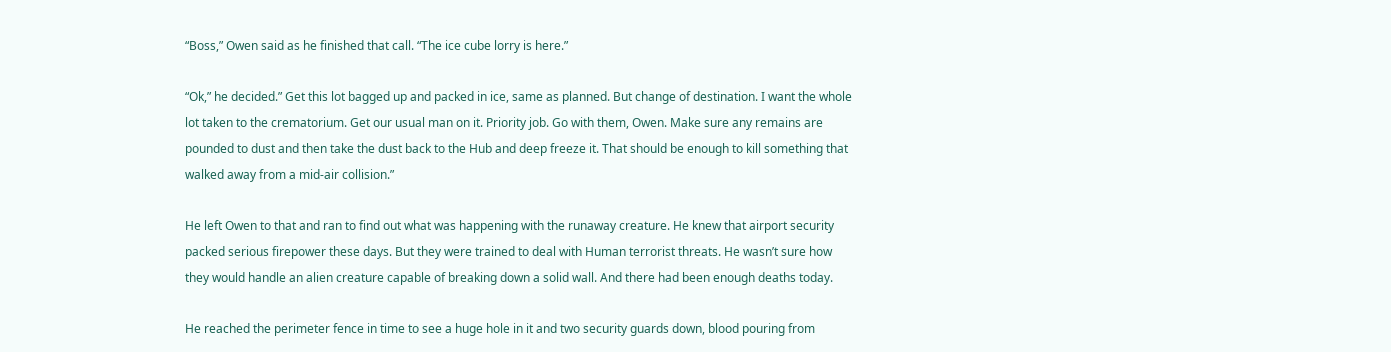“Boss,” Owen said as he finished that call. “The ice cube lorry is here.”

“Ok,” he decided.” Get this lot bagged up and packed in ice, same as planned. But change of destination. I want the whole lot taken to the crematorium. Get our usual man on it. Priority job. Go with them, Owen. Make sure any remains are pounded to dust and then take the dust back to the Hub and deep freeze it. That should be enough to kill something that walked away from a mid-air collision.”

He left Owen to that and ran to find out what was happening with the runaway creature. He knew that airport security packed serious firepower these days. But they were trained to deal with Human terrorist threats. He wasn’t sure how they would handle an alien creature capable of breaking down a solid wall. And there had been enough deaths today.

He reached the perimeter fence in time to see a huge hole in it and two security guards down, blood pouring from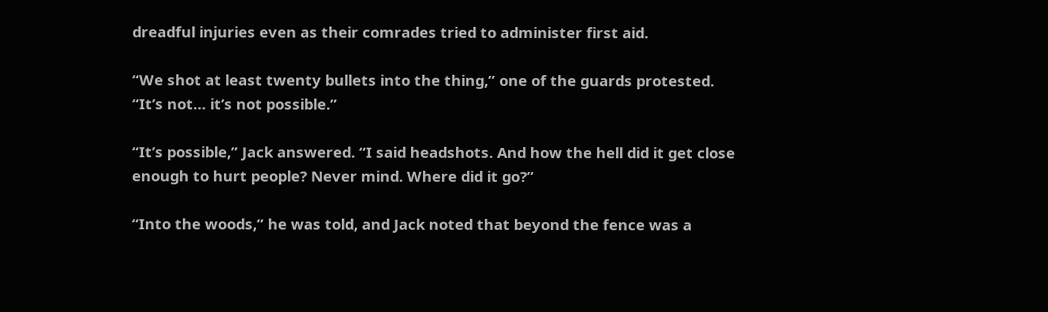dreadful injuries even as their comrades tried to administer first aid.

“We shot at least twenty bullets into the thing,” one of the guards protested. “It’s not… it’s not possible.”

“It’s possible,” Jack answered. “I said headshots. And how the hell did it get close enough to hurt people? Never mind. Where did it go?”

“Into the woods,” he was told, and Jack noted that beyond the fence was a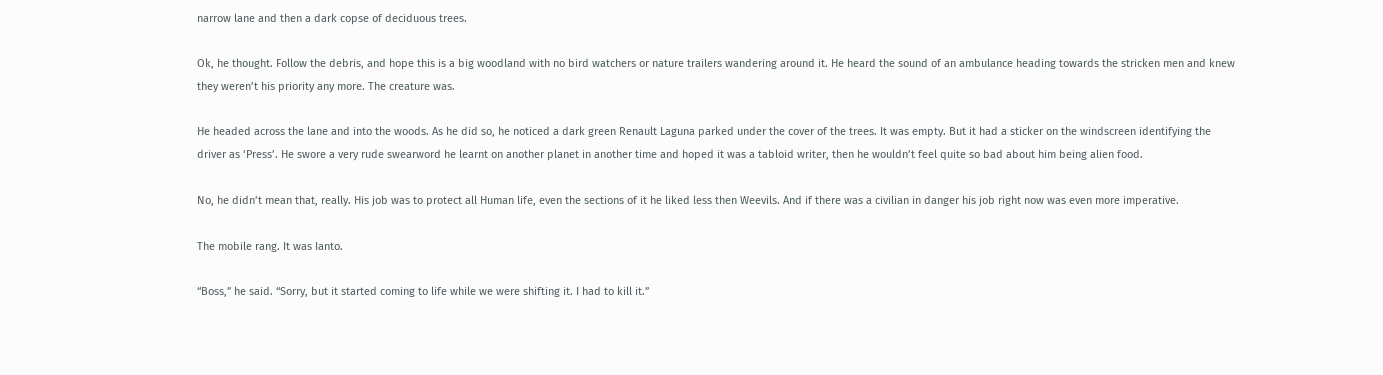narrow lane and then a dark copse of deciduous trees.

Ok, he thought. Follow the debris, and hope this is a big woodland with no bird watchers or nature trailers wandering around it. He heard the sound of an ambulance heading towards the stricken men and knew they weren’t his priority any more. The creature was.

He headed across the lane and into the woods. As he did so, he noticed a dark green Renault Laguna parked under the cover of the trees. It was empty. But it had a sticker on the windscreen identifying the driver as ‘Press’. He swore a very rude swearword he learnt on another planet in another time and hoped it was a tabloid writer, then he wouldn’t feel quite so bad about him being alien food.

No, he didn’t mean that, really. His job was to protect all Human life, even the sections of it he liked less then Weevils. And if there was a civilian in danger his job right now was even more imperative.

The mobile rang. It was Ianto.

“Boss,” he said. “Sorry, but it started coming to life while we were shifting it. I had to kill it.”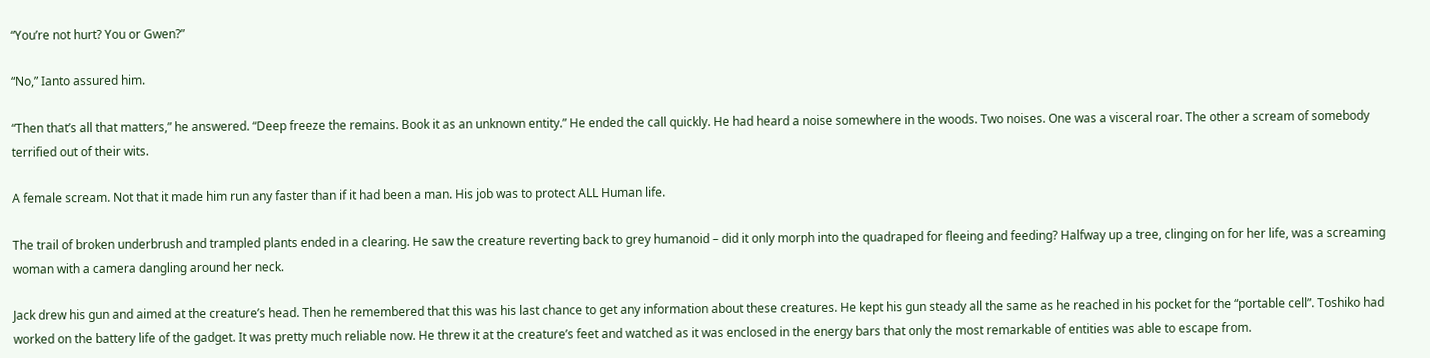“You’re not hurt? You or Gwen?”

“No,” Ianto assured him.

“Then that’s all that matters,” he answered. “Deep freeze the remains. Book it as an unknown entity.” He ended the call quickly. He had heard a noise somewhere in the woods. Two noises. One was a visceral roar. The other a scream of somebody terrified out of their wits.

A female scream. Not that it made him run any faster than if it had been a man. His job was to protect ALL Human life.

The trail of broken underbrush and trampled plants ended in a clearing. He saw the creature reverting back to grey humanoid – did it only morph into the quadraped for fleeing and feeding? Halfway up a tree, clinging on for her life, was a screaming woman with a camera dangling around her neck.

Jack drew his gun and aimed at the creature’s head. Then he remembered that this was his last chance to get any information about these creatures. He kept his gun steady all the same as he reached in his pocket for the “portable cell”. Toshiko had worked on the battery life of the gadget. It was pretty much reliable now. He threw it at the creature’s feet and watched as it was enclosed in the energy bars that only the most remarkable of entities was able to escape from.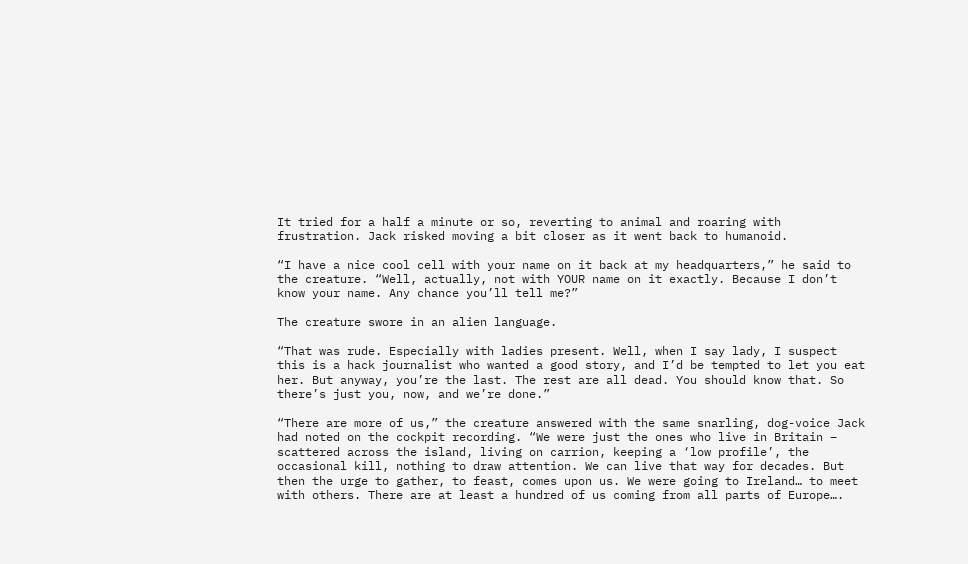It tried for a half a minute or so, reverting to animal and roaring with frustration. Jack risked moving a bit closer as it went back to humanoid.

“I have a nice cool cell with your name on it back at my headquarters,” he said to the creature. “Well, actually, not with YOUR name on it exactly. Because I don’t know your name. Any chance you’ll tell me?”

The creature swore in an alien language.

“That was rude. Especially with ladies present. Well, when I say lady, I suspect this is a hack journalist who wanted a good story, and I’d be tempted to let you eat her. But anyway, you’re the last. The rest are all dead. You should know that. So there’s just you, now, and we’re done.”

“There are more of us,” the creature answered with the same snarling, dog-voice Jack had noted on the cockpit recording. “We were just the ones who live in Britain – scattered across the island, living on carrion, keeping a ‘low profile’, the occasional kill, nothing to draw attention. We can live that way for decades. But then the urge to gather, to feast, comes upon us. We were going to Ireland… to meet with others. There are at least a hundred of us coming from all parts of Europe….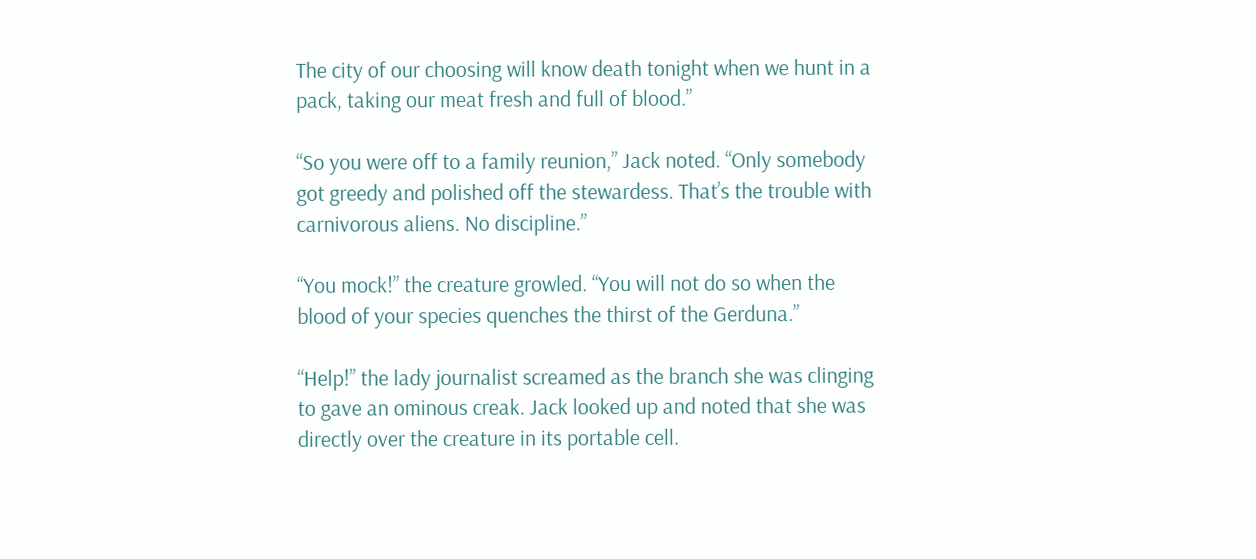The city of our choosing will know death tonight when we hunt in a pack, taking our meat fresh and full of blood.”

“So you were off to a family reunion,” Jack noted. “Only somebody got greedy and polished off the stewardess. That’s the trouble with carnivorous aliens. No discipline.”

“You mock!” the creature growled. “You will not do so when the blood of your species quenches the thirst of the Gerduna.”

“Help!” the lady journalist screamed as the branch she was clinging to gave an ominous creak. Jack looked up and noted that she was directly over the creature in its portable cell.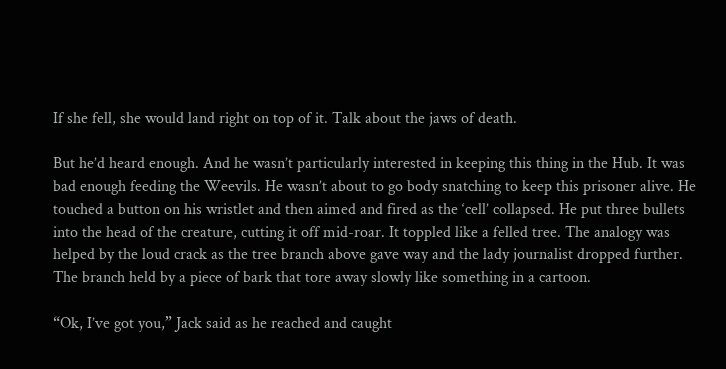If she fell, she would land right on top of it. Talk about the jaws of death.

But he’d heard enough. And he wasn’t particularly interested in keeping this thing in the Hub. It was bad enough feeding the Weevils. He wasn’t about to go body snatching to keep this prisoner alive. He touched a button on his wristlet and then aimed and fired as the ‘cell’ collapsed. He put three bullets into the head of the creature, cutting it off mid-roar. It toppled like a felled tree. The analogy was helped by the loud crack as the tree branch above gave way and the lady journalist dropped further. The branch held by a piece of bark that tore away slowly like something in a cartoon.

“Ok, I’ve got you,” Jack said as he reached and caught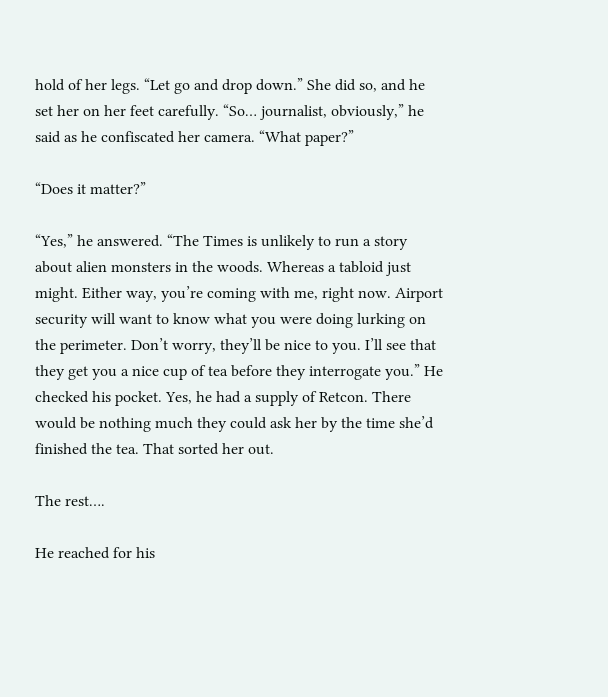hold of her legs. “Let go and drop down.” She did so, and he set her on her feet carefully. “So… journalist, obviously,” he said as he confiscated her camera. “What paper?”

“Does it matter?”

“Yes,” he answered. “The Times is unlikely to run a story about alien monsters in the woods. Whereas a tabloid just might. Either way, you’re coming with me, right now. Airport security will want to know what you were doing lurking on the perimeter. Don’t worry, they’ll be nice to you. I’ll see that they get you a nice cup of tea before they interrogate you.” He checked his pocket. Yes, he had a supply of Retcon. There would be nothing much they could ask her by the time she’d finished the tea. That sorted her out.

The rest….

He reached for his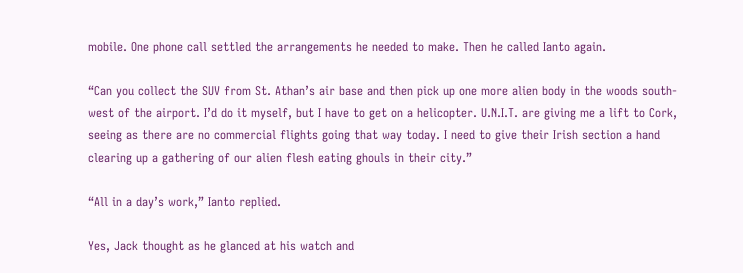mobile. One phone call settled the arrangements he needed to make. Then he called Ianto again.

“Can you collect the SUV from St. Athan’s air base and then pick up one more alien body in the woods south-west of the airport. I’d do it myself, but I have to get on a helicopter. U.N.I.T. are giving me a lift to Cork, seeing as there are no commercial flights going that way today. I need to give their Irish section a hand clearing up a gathering of our alien flesh eating ghouls in their city.”

“All in a day’s work,” Ianto replied.

Yes, Jack thought as he glanced at his watch and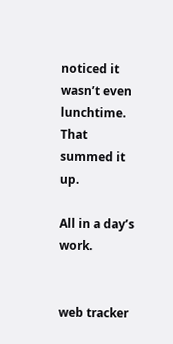noticed it wasn’t even lunchtime. That summed it up.

All in a day’s work.


web tracker